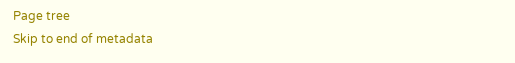Page tree
Skip to end of metadata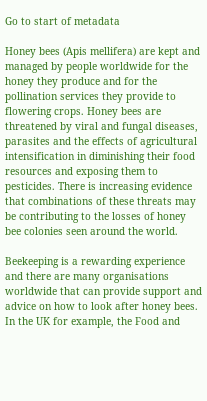Go to start of metadata

Honey bees (Apis mellifera) are kept and managed by people worldwide for the honey they produce and for the pollination services they provide to flowering crops. Honey bees are threatened by viral and fungal diseases, parasites and the effects of agricultural intensification in diminishing their food resources and exposing them to pesticides. There is increasing evidence that combinations of these threats may be contributing to the losses of honey bee colonies seen around the world.

Beekeeping is a rewarding experience and there are many organisations worldwide that can provide support and advice on how to look after honey bees. In the UK for example, the Food and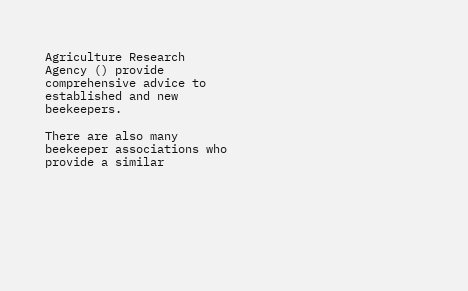Agriculture Research Agency () provide comprehensive advice to established and new beekeepers.

There are also many beekeeper associations who provide a similar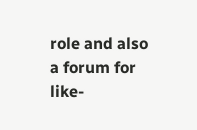role and also a forum for like-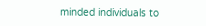minded individuals to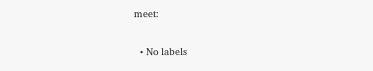meet:

  • No labels